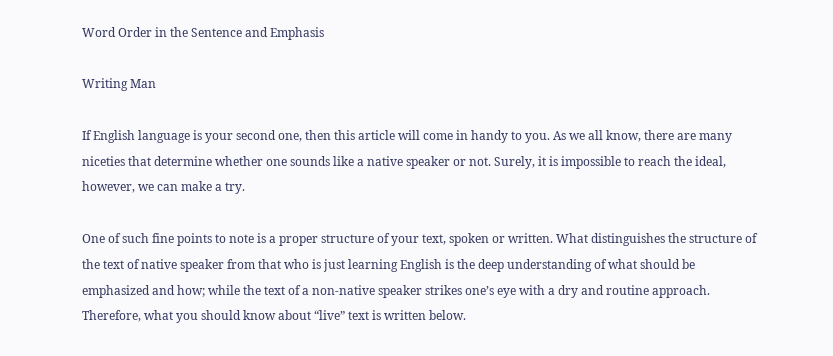Word Order in the Sentence and Emphasis

Writing Man

If English language is your second one, then this article will come in handy to you. As we all know, there are many niceties that determine whether one sounds like a native speaker or not. Surely, it is impossible to reach the ideal, however, we can make a try.

One of such fine points to note is a proper structure of your text, spoken or written. What distinguishes the structure of the text of native speaker from that who is just learning English is the deep understanding of what should be emphasized and how; while the text of a non-native speaker strikes one’s eye with a dry and routine approach. Therefore, what you should know about “live” text is written below.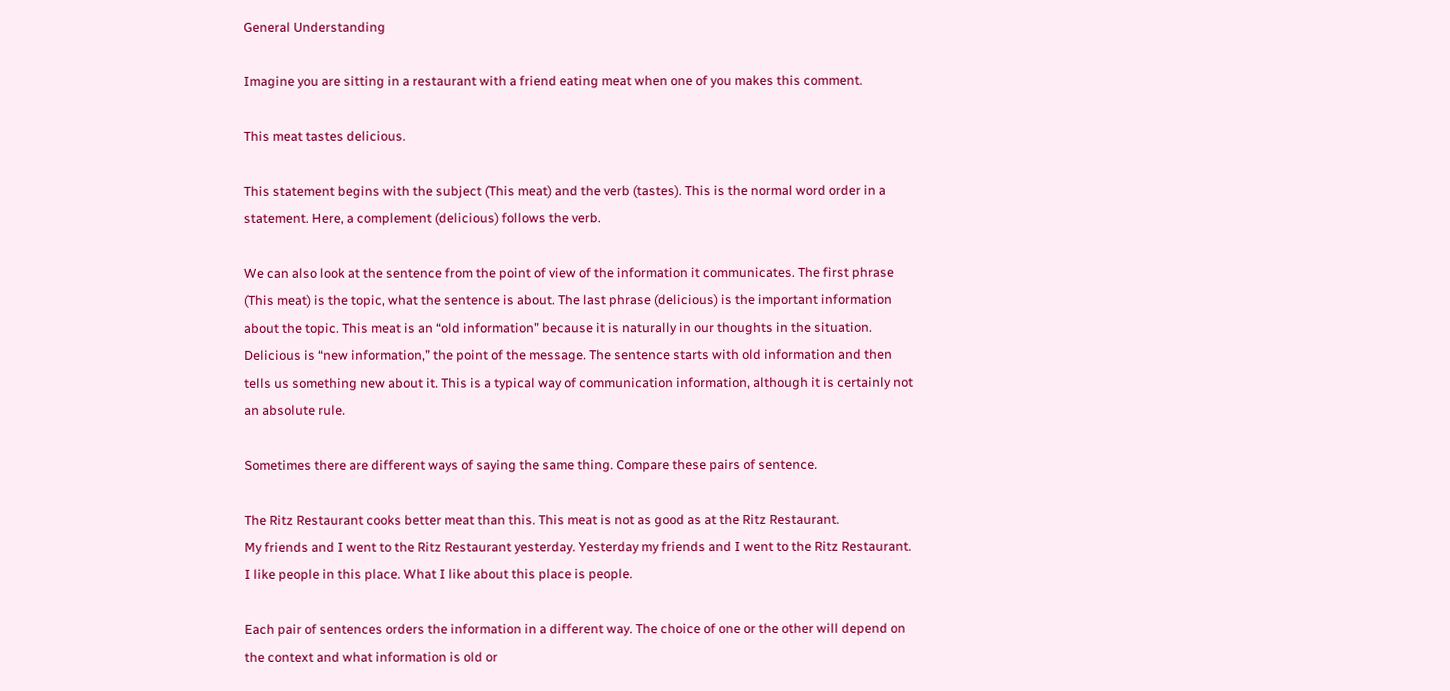General Understanding

Imagine you are sitting in a restaurant with a friend eating meat when one of you makes this comment.

This meat tastes delicious.

This statement begins with the subject (This meat) and the verb (tastes). This is the normal word order in a statement. Here, a complement (delicious) follows the verb.

We can also look at the sentence from the point of view of the information it communicates. The first phrase (This meat) is the topic, what the sentence is about. The last phrase (delicious) is the important information about the topic. This meat is an “old information” because it is naturally in our thoughts in the situation. Delicious is “new information,” the point of the message. The sentence starts with old information and then tells us something new about it. This is a typical way of communication information, although it is certainly not an absolute rule.

Sometimes there are different ways of saying the same thing. Compare these pairs of sentence.

The Ritz Restaurant cooks better meat than this. This meat is not as good as at the Ritz Restaurant.
My friends and I went to the Ritz Restaurant yesterday. Yesterday my friends and I went to the Ritz Restaurant.
I like people in this place. What I like about this place is people.

Each pair of sentences orders the information in a different way. The choice of one or the other will depend on the context and what information is old or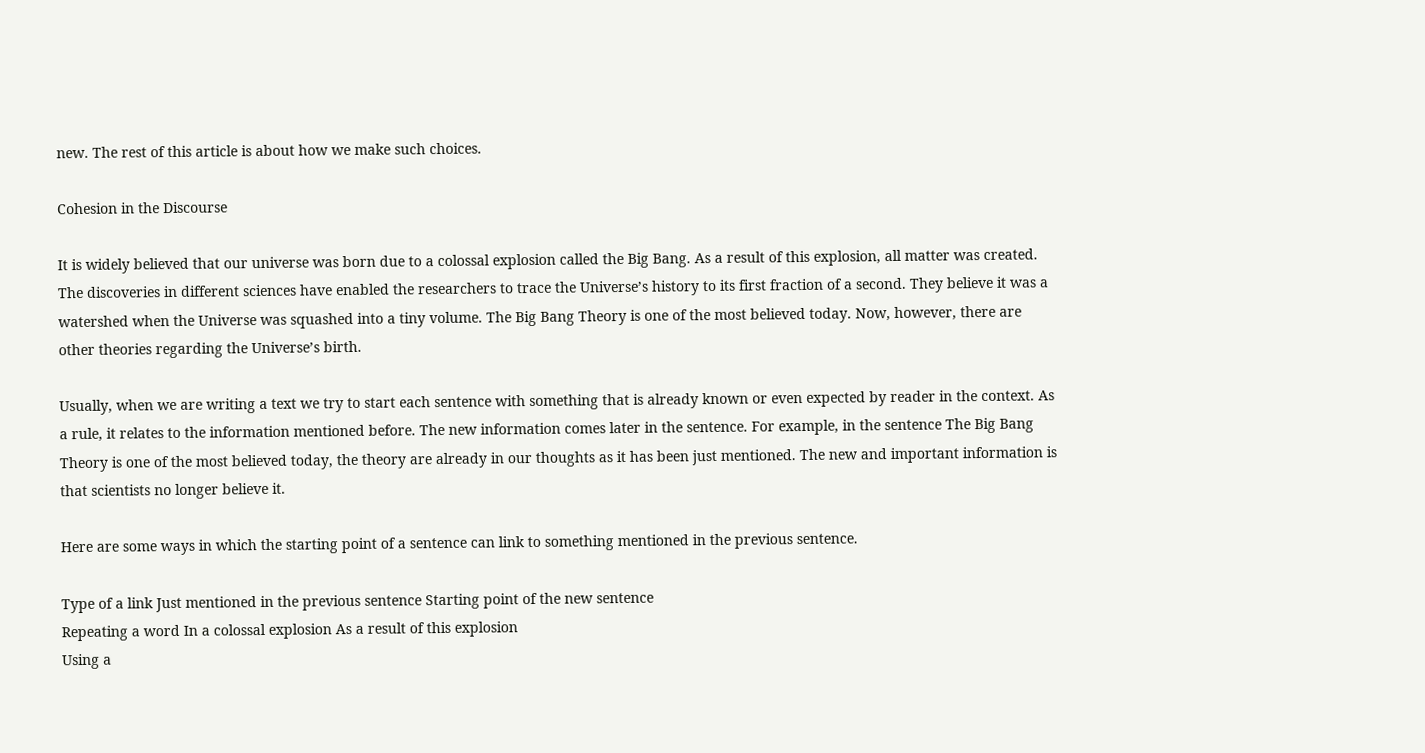new. The rest of this article is about how we make such choices.

Cohesion in the Discourse

It is widely believed that our universe was born due to a colossal explosion called the Big Bang. As a result of this explosion, all matter was created. The discoveries in different sciences have enabled the researchers to trace the Universe’s history to its first fraction of a second. They believe it was a watershed when the Universe was squashed into a tiny volume. The Big Bang Theory is one of the most believed today. Now, however, there are other theories regarding the Universe’s birth.

Usually, when we are writing a text we try to start each sentence with something that is already known or even expected by reader in the context. As a rule, it relates to the information mentioned before. The new information comes later in the sentence. For example, in the sentence The Big Bang Theory is one of the most believed today, the theory are already in our thoughts as it has been just mentioned. The new and important information is that scientists no longer believe it.

Here are some ways in which the starting point of a sentence can link to something mentioned in the previous sentence.

Type of a link Just mentioned in the previous sentence Starting point of the new sentence
Repeating a word In a colossal explosion As a result of this explosion
Using a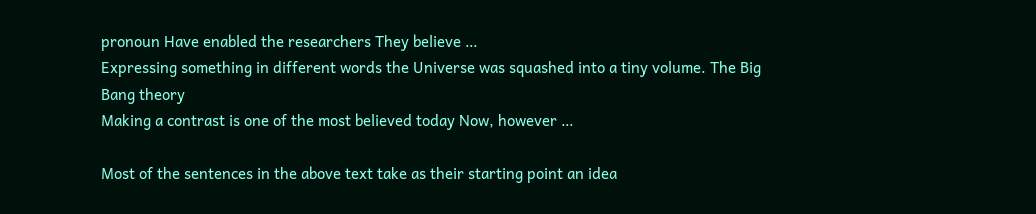pronoun Have enabled the researchers They believe …
Expressing something in different words the Universe was squashed into a tiny volume. The Big Bang theory
Making a contrast is one of the most believed today Now, however …

Most of the sentences in the above text take as their starting point an idea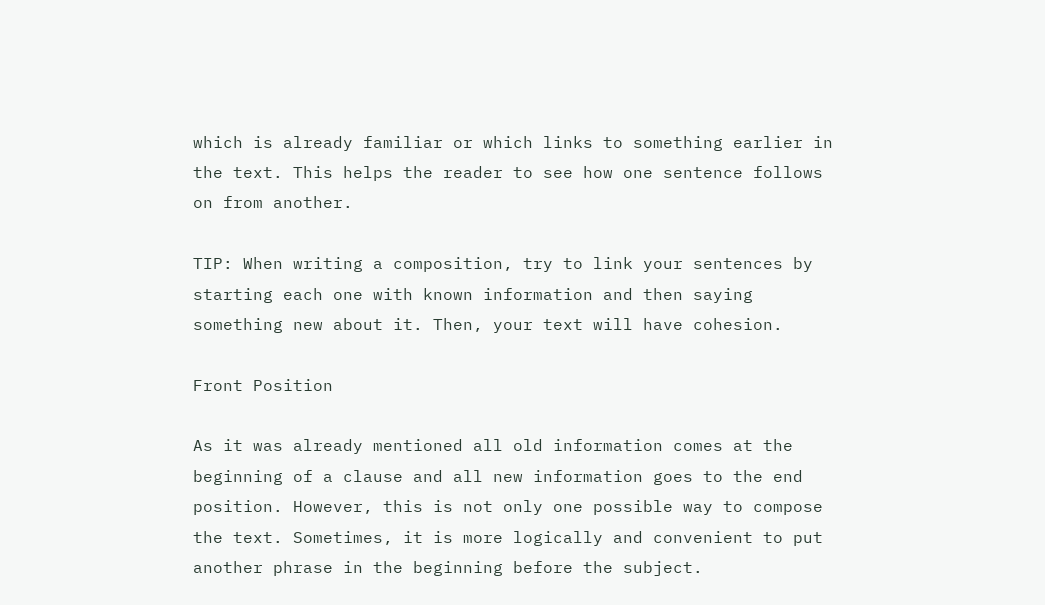which is already familiar or which links to something earlier in the text. This helps the reader to see how one sentence follows on from another.

TIP: When writing a composition, try to link your sentences by starting each one with known information and then saying something new about it. Then, your text will have cohesion.

Front Position

As it was already mentioned all old information comes at the beginning of a clause and all new information goes to the end position. However, this is not only one possible way to compose the text. Sometimes, it is more logically and convenient to put another phrase in the beginning before the subject.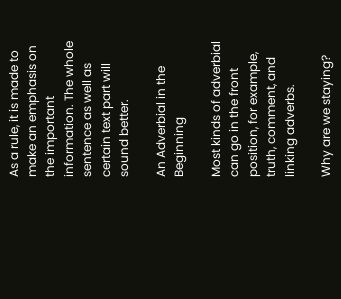As a rule, it is made to make an emphasis on the important information. The whole sentence as well as certain text part will sound better.

An Adverbial in the Beginning

Most kinds of adverbial can go in the front position, for example, truth, comment, and linking adverbs.

Why are we staying?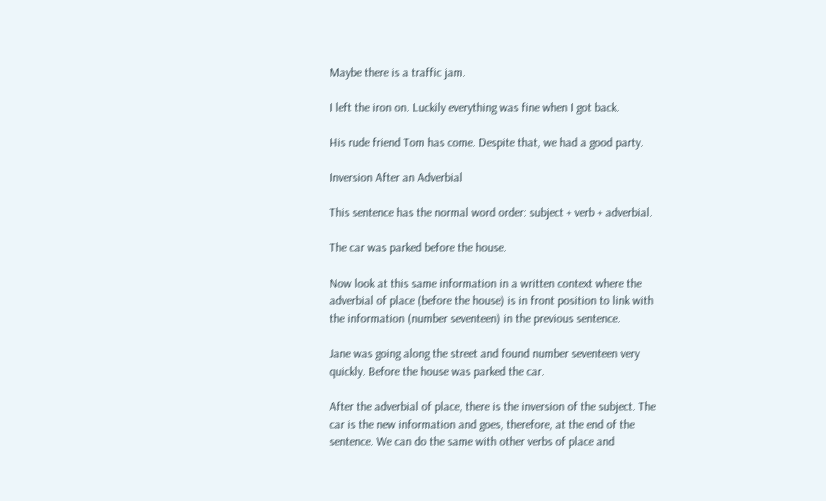Maybe there is a traffic jam.

I left the iron on. Luckily everything was fine when I got back.

His rude friend Tom has come. Despite that, we had a good party.

Inversion After an Adverbial

This sentence has the normal word order: subject + verb + adverbial.

The car was parked before the house.

Now look at this same information in a written context where the adverbial of place (before the house) is in front position to link with the information (number seventeen) in the previous sentence.

Jane was going along the street and found number seventeen very quickly. Before the house was parked the car.

After the adverbial of place, there is the inversion of the subject. The car is the new information and goes, therefore, at the end of the sentence. We can do the same with other verbs of place and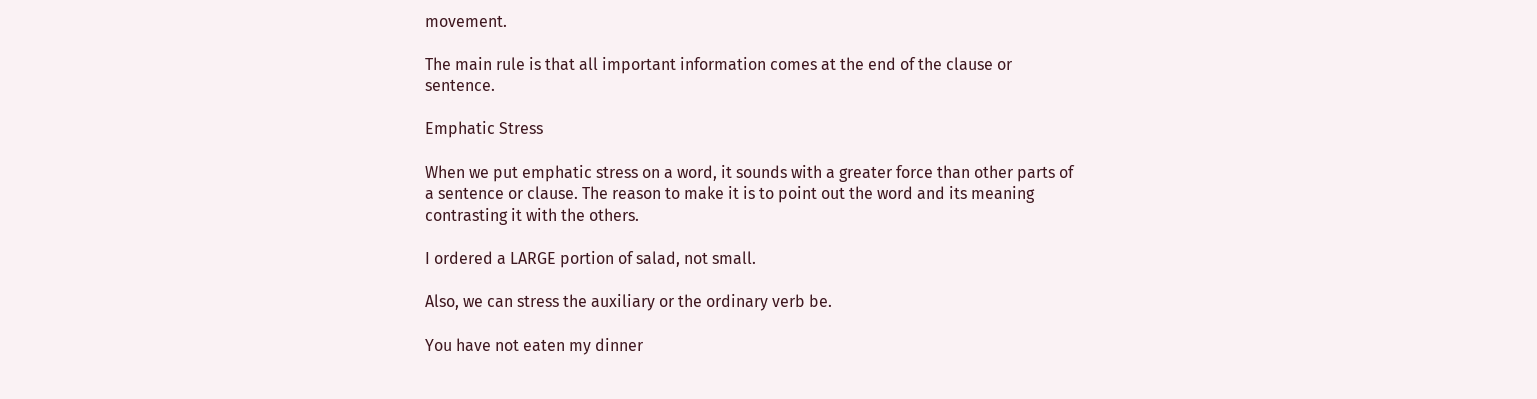movement.

The main rule is that all important information comes at the end of the clause or sentence.

Emphatic Stress

When we put emphatic stress on a word, it sounds with a greater force than other parts of a sentence or clause. The reason to make it is to point out the word and its meaning contrasting it with the others.

I ordered a LARGE portion of salad, not small.

Also, we can stress the auxiliary or the ordinary verb be.

You have not eaten my dinner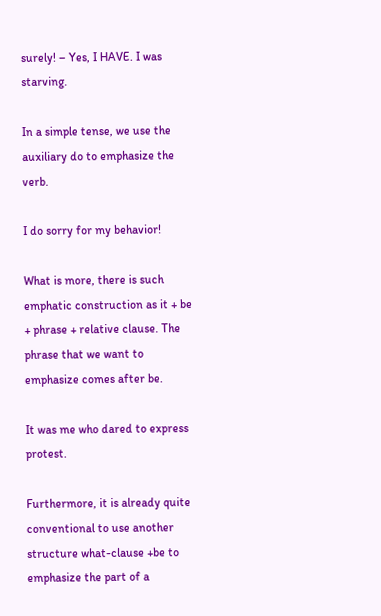surely! – Yes, I HAVE. I was starving.

In a simple tense, we use the auxiliary do to emphasize the verb.

I do sorry for my behavior!

What is more, there is such emphatic construction as it + be + phrase + relative clause. The phrase that we want to emphasize comes after be.

It was me who dared to express protest.

Furthermore, it is already quite conventional to use another structure what-clause +be to emphasize the part of a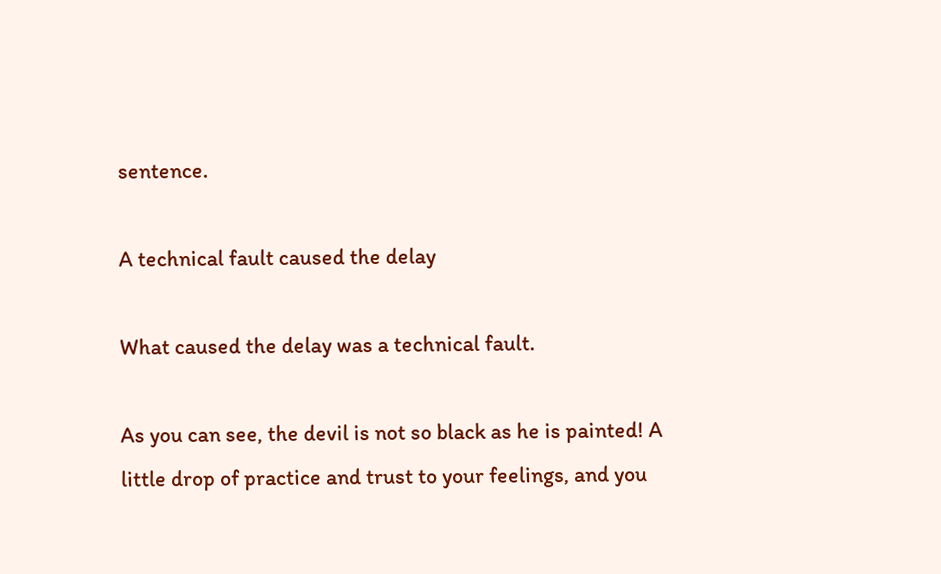sentence.

A technical fault caused the delay

What caused the delay was a technical fault.

As you can see, the devil is not so black as he is painted! A little drop of practice and trust to your feelings, and you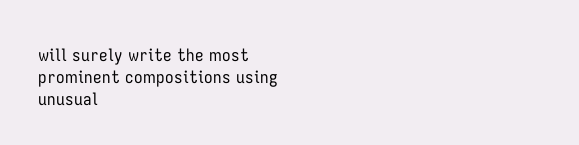will surely write the most prominent compositions using unusual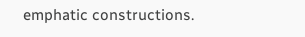emphatic constructions.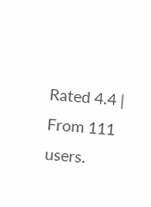Rated 4.4 | From 111 users.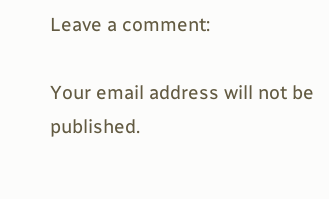Leave a comment:

Your email address will not be published.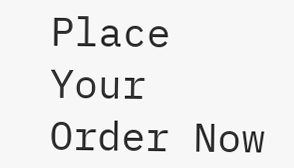Place Your Order Now